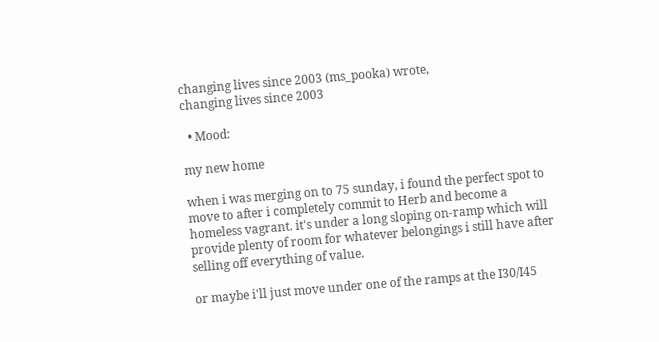changing lives since 2003 (ms_pooka) wrote,
changing lives since 2003

  • Mood:

my new home

when i was merging on to 75 sunday, i found the perfect spot to move to after i completely commit to Herb and become a homeless vagrant. it's under a long sloping on-ramp which will provide plenty of room for whatever belongings i still have after selling off everything of value.

or maybe i'll just move under one of the ramps at the I30/I45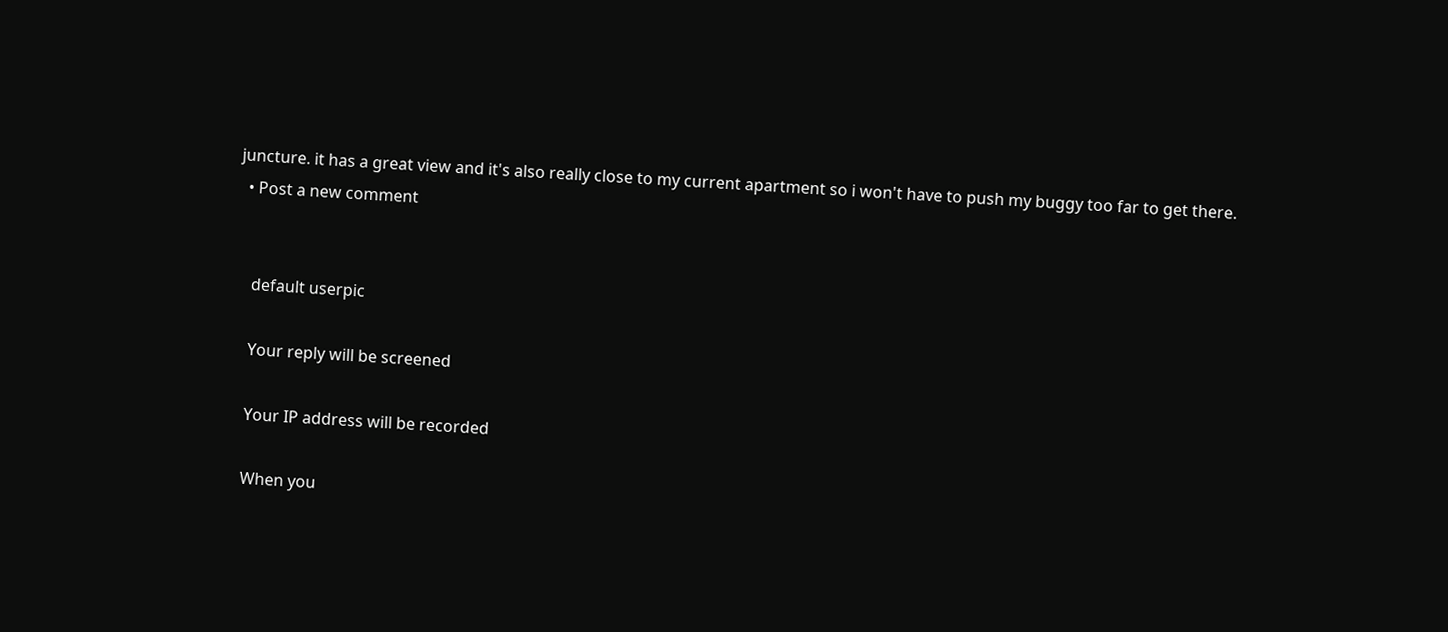juncture. it has a great view and it's also really close to my current apartment so i won't have to push my buggy too far to get there.
  • Post a new comment


    default userpic

    Your reply will be screened

    Your IP address will be recorded

    When you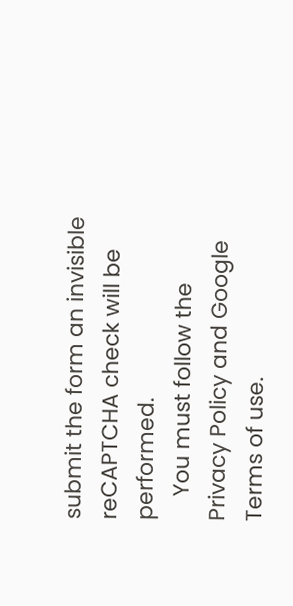submit the form an invisible reCAPTCHA check will be performed.
    You must follow the Privacy Policy and Google Terms of use.